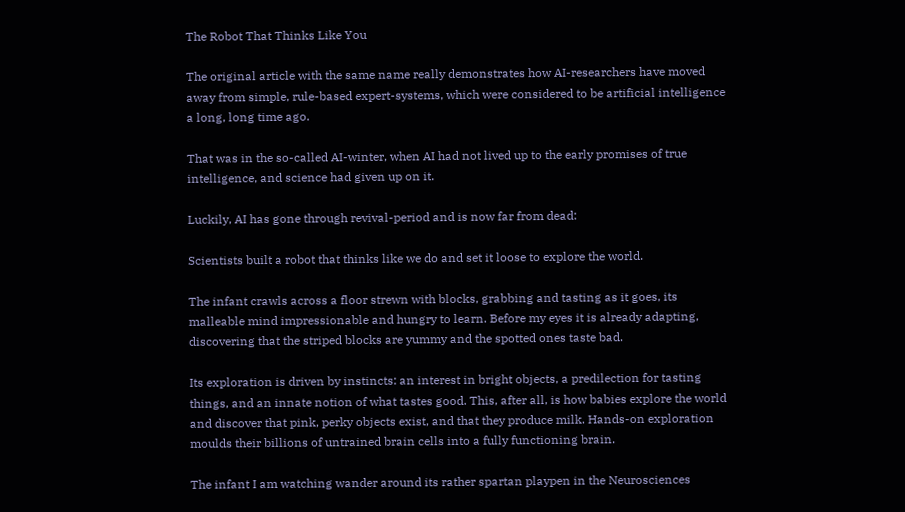The Robot That Thinks Like You

The original article with the same name really demonstrates how AI-researchers have moved away from simple, rule-based expert-systems, which were considered to be artificial intelligence a long, long time ago.

That was in the so-called AI-winter, when AI had not lived up to the early promises of true intelligence, and science had given up on it.

Luckily, AI has gone through revival-period and is now far from dead:

Scientists built a robot that thinks like we do and set it loose to explore the world.

The infant crawls across a floor strewn with blocks, grabbing and tasting as it goes, its malleable mind impressionable and hungry to learn. Before my eyes it is already adapting, discovering that the striped blocks are yummy and the spotted ones taste bad.

Its exploration is driven by instincts: an interest in bright objects, a predilection for tasting things, and an innate notion of what tastes good. This, after all, is how babies explore the world and discover that pink, perky objects exist, and that they produce milk. Hands-on exploration moulds their billions of untrained brain cells into a fully functioning brain.

The infant I am watching wander around its rather spartan playpen in the Neurosciences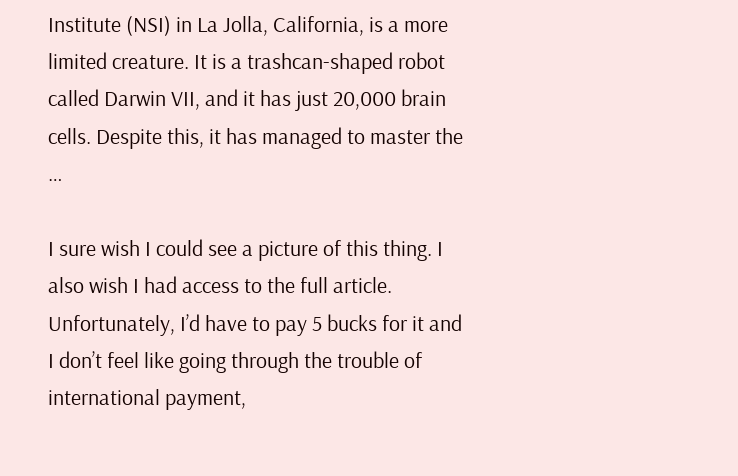Institute (NSI) in La Jolla, California, is a more limited creature. It is a trashcan-shaped robot called Darwin VII, and it has just 20,000 brain cells. Despite this, it has managed to master the …

I sure wish I could see a picture of this thing. I also wish I had access to the full article. Unfortunately, I’d have to pay 5 bucks for it and I don’t feel like going through the trouble of international payment,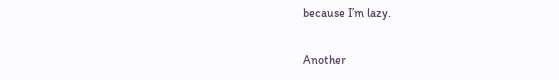because I’m lazy.

Another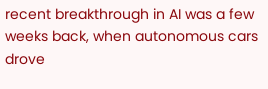recent breakthrough in AI was a few weeks back, when autonomous cars drove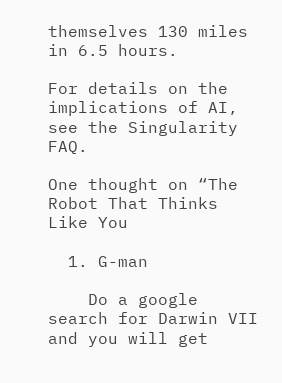themselves 130 miles in 6.5 hours.

For details on the implications of AI, see the Singularity FAQ.

One thought on “The Robot That Thinks Like You

  1. G-man

    Do a google search for Darwin VII and you will get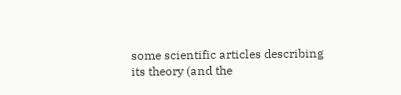some scientific articles describing its theory (and the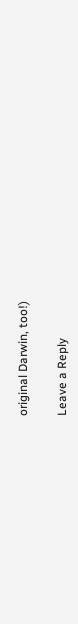original Darwin, too!)

Leave a Reply